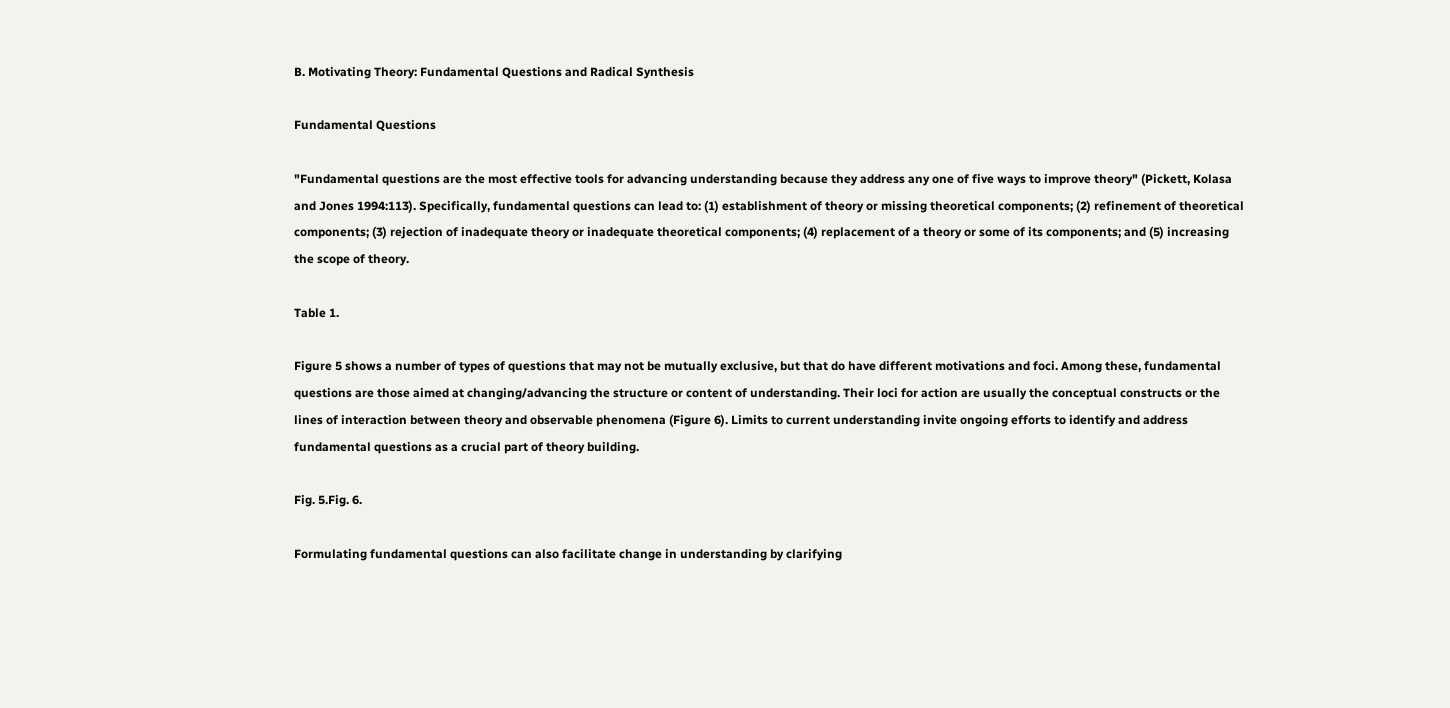B. Motivating Theory: Fundamental Questions and Radical Synthesis

Fundamental Questions

"Fundamental questions are the most effective tools for advancing understanding because they address any one of five ways to improve theory" (Pickett, Kolasa and Jones 1994:113). Specifically, fundamental questions can lead to: (1) establishment of theory or missing theoretical components; (2) refinement of theoretical components; (3) rejection of inadequate theory or inadequate theoretical components; (4) replacement of a theory or some of its components; and (5) increasing the scope of theory.

Table 1.

Figure 5 shows a number of types of questions that may not be mutually exclusive, but that do have different motivations and foci. Among these, fundamental questions are those aimed at changing/advancing the structure or content of understanding. Their loci for action are usually the conceptual constructs or the lines of interaction between theory and observable phenomena (Figure 6). Limits to current understanding invite ongoing efforts to identify and address fundamental questions as a crucial part of theory building.

Fig. 5.Fig. 6.

Formulating fundamental questions can also facilitate change in understanding by clarifying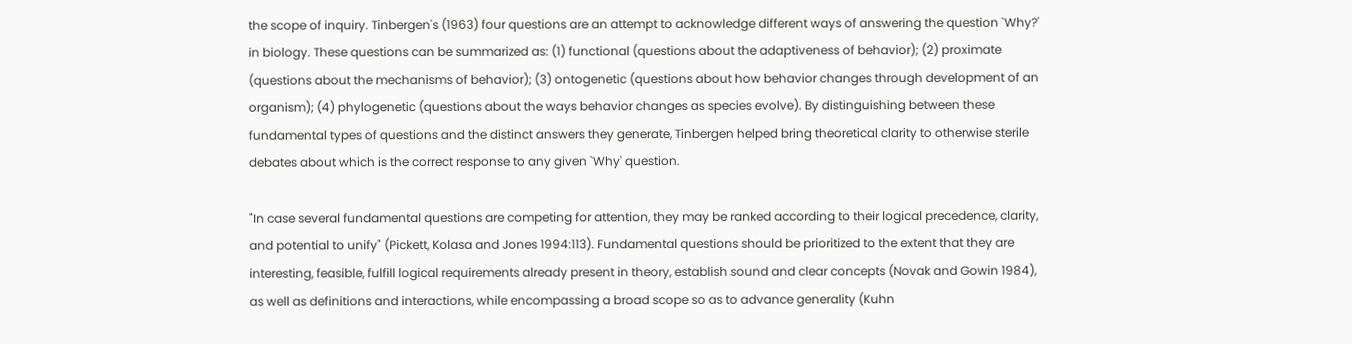the scope of inquiry. Tinbergen's (1963) four questions are an attempt to acknowledge different ways of answering the question `Why?' in biology. These questions can be summarized as: (1) functional (questions about the adaptiveness of behavior); (2) proximate (questions about the mechanisms of behavior); (3) ontogenetic (questions about how behavior changes through development of an organism); (4) phylogenetic (questions about the ways behavior changes as species evolve). By distinguishing between these fundamental types of questions and the distinct answers they generate, Tinbergen helped bring theoretical clarity to otherwise sterile debates about which is the correct response to any given `Why' question.

"In case several fundamental questions are competing for attention, they may be ranked according to their logical precedence, clarity, and potential to unify" (Pickett, Kolasa and Jones 1994:113). Fundamental questions should be prioritized to the extent that they are interesting, feasible, fulfill logical requirements already present in theory, establish sound and clear concepts (Novak and Gowin 1984), as well as definitions and interactions, while encompassing a broad scope so as to advance generality (Kuhn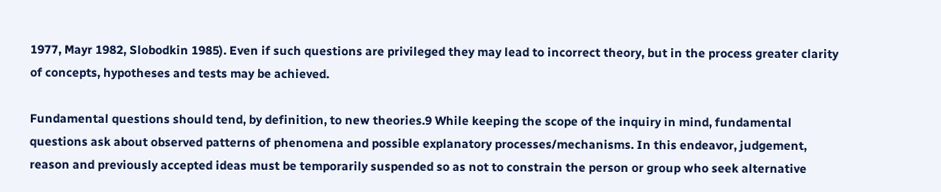1977, Mayr 1982, Slobodkin 1985). Even if such questions are privileged they may lead to incorrect theory, but in the process greater clarity of concepts, hypotheses and tests may be achieved.

Fundamental questions should tend, by definition, to new theories.9 While keeping the scope of the inquiry in mind, fundamental questions ask about observed patterns of phenomena and possible explanatory processes/mechanisms. In this endeavor, judgement, reason and previously accepted ideas must be temporarily suspended so as not to constrain the person or group who seek alternative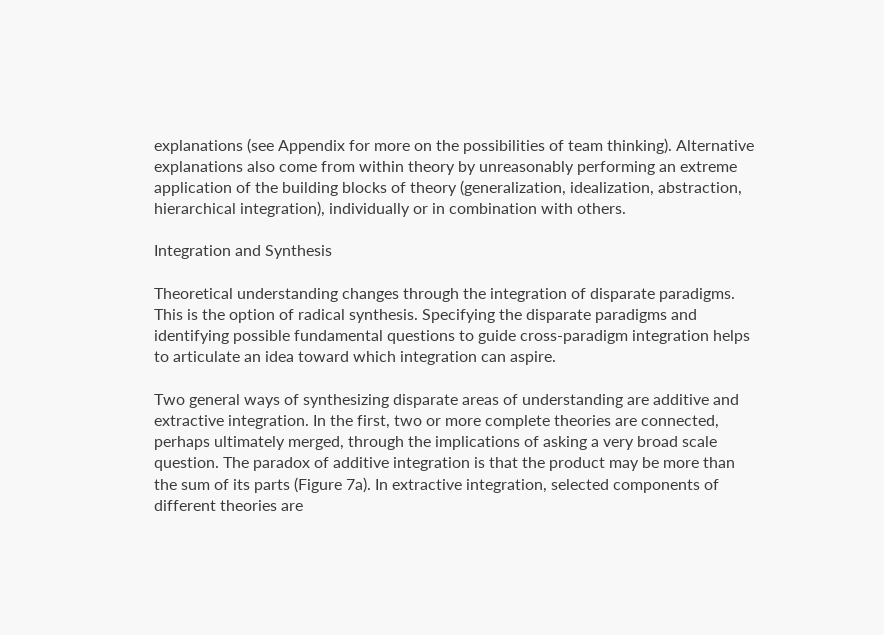explanations (see Appendix for more on the possibilities of team thinking). Alternative explanations also come from within theory by unreasonably performing an extreme application of the building blocks of theory (generalization, idealization, abstraction, hierarchical integration), individually or in combination with others.

Integration and Synthesis

Theoretical understanding changes through the integration of disparate paradigms. This is the option of radical synthesis. Specifying the disparate paradigms and identifying possible fundamental questions to guide cross-paradigm integration helps to articulate an idea toward which integration can aspire.

Two general ways of synthesizing disparate areas of understanding are additive and extractive integration. In the first, two or more complete theories are connected, perhaps ultimately merged, through the implications of asking a very broad scale question. The paradox of additive integration is that the product may be more than the sum of its parts (Figure 7a). In extractive integration, selected components of different theories are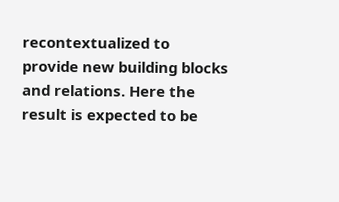recontextualized to provide new building blocks and relations. Here the result is expected to be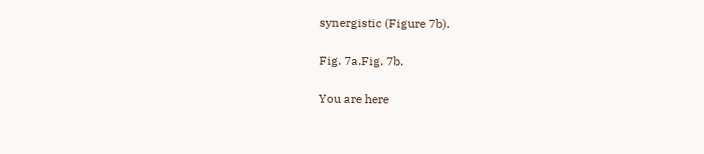synergistic (Figure 7b).

Fig. 7a.Fig. 7b.

You are here